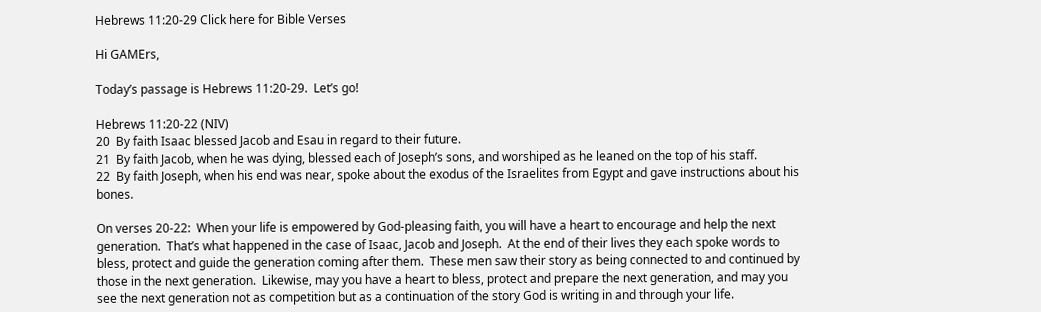Hebrews 11:20-29 Click here for Bible Verses

Hi GAMErs,

Today’s passage is Hebrews 11:20-29.  Let’s go!

Hebrews 11:20-22 (NIV)
20  By faith Isaac blessed Jacob and Esau in regard to their future.
21  By faith Jacob, when he was dying, blessed each of Joseph’s sons, and worshiped as he leaned on the top of his staff.
22  By faith Joseph, when his end was near, spoke about the exodus of the Israelites from Egypt and gave instructions about his bones.

On verses 20-22:  When your life is empowered by God-pleasing faith, you will have a heart to encourage and help the next generation.  That’s what happened in the case of Isaac, Jacob and Joseph.  At the end of their lives they each spoke words to bless, protect and guide the generation coming after them.  These men saw their story as being connected to and continued by those in the next generation.  Likewise, may you have a heart to bless, protect and prepare the next generation, and may you see the next generation not as competition but as a continuation of the story God is writing in and through your life.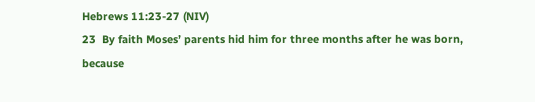Hebrews 11:23-27 (NIV)
23  By faith Moses’ parents hid him for three months after he was born, because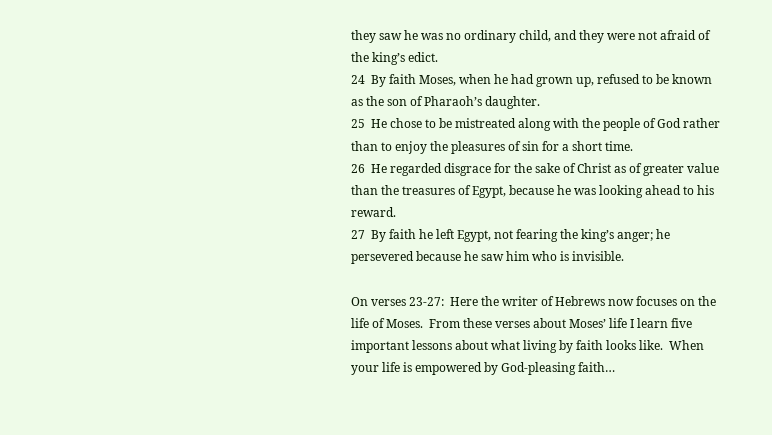they saw he was no ordinary child, and they were not afraid of the king’s edict.
24  By faith Moses, when he had grown up, refused to be known as the son of Pharaoh’s daughter.
25  He chose to be mistreated along with the people of God rather than to enjoy the pleasures of sin for a short time.
26  He regarded disgrace for the sake of Christ as of greater value than the treasures of Egypt, because he was looking ahead to his reward.
27  By faith he left Egypt, not fearing the king’s anger; he persevered because he saw him who is invisible.

On verses 23-27:  Here the writer of Hebrews now focuses on the life of Moses.  From these verses about Moses’ life I learn five important lessons about what living by faith looks like.  When your life is empowered by God-pleasing faith…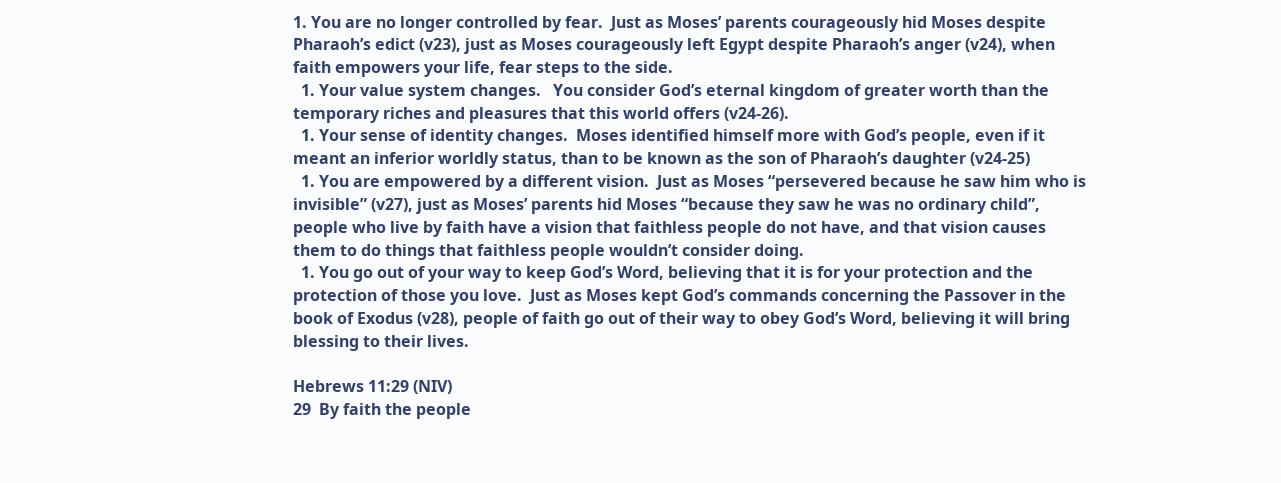1. You are no longer controlled by fear.  Just as Moses’ parents courageously hid Moses despite Pharaoh’s edict (v23), just as Moses courageously left Egypt despite Pharaoh’s anger (v24), when faith empowers your life, fear steps to the side.
  1. Your value system changes.   You consider God’s eternal kingdom of greater worth than the temporary riches and pleasures that this world offers (v24-26).
  1. Your sense of identity changes.  Moses identified himself more with God’s people, even if it meant an inferior worldly status, than to be known as the son of Pharaoh’s daughter (v24-25)
  1. You are empowered by a different vision.  Just as Moses “persevered because he saw him who is invisible” (v27), just as Moses’ parents hid Moses “because they saw he was no ordinary child”, people who live by faith have a vision that faithless people do not have, and that vision causes them to do things that faithless people wouldn’t consider doing.
  1. You go out of your way to keep God’s Word, believing that it is for your protection and the protection of those you love.  Just as Moses kept God’s commands concerning the Passover in the book of Exodus (v28), people of faith go out of their way to obey God’s Word, believing it will bring blessing to their lives.

Hebrews 11:29 (NIV)
29  By faith the people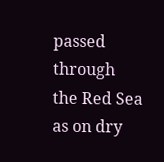passed through the Red Sea as on dry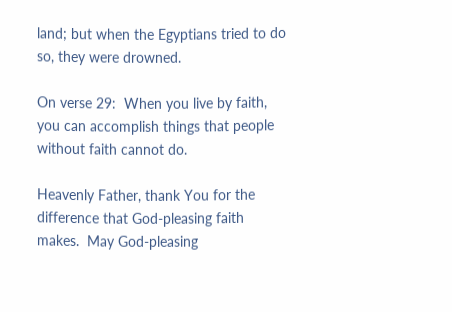land; but when the Egyptians tried to do so, they were drowned.

On verse 29:  When you live by faith, you can accomplish things that people without faith cannot do.

Heavenly Father, thank You for the difference that God-pleasing faith makes.  May God-pleasing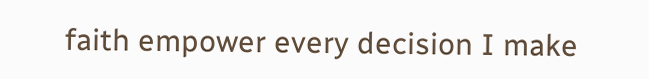faith empower every decision I make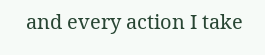and every action I take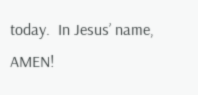today.  In Jesus’ name, AMEN!